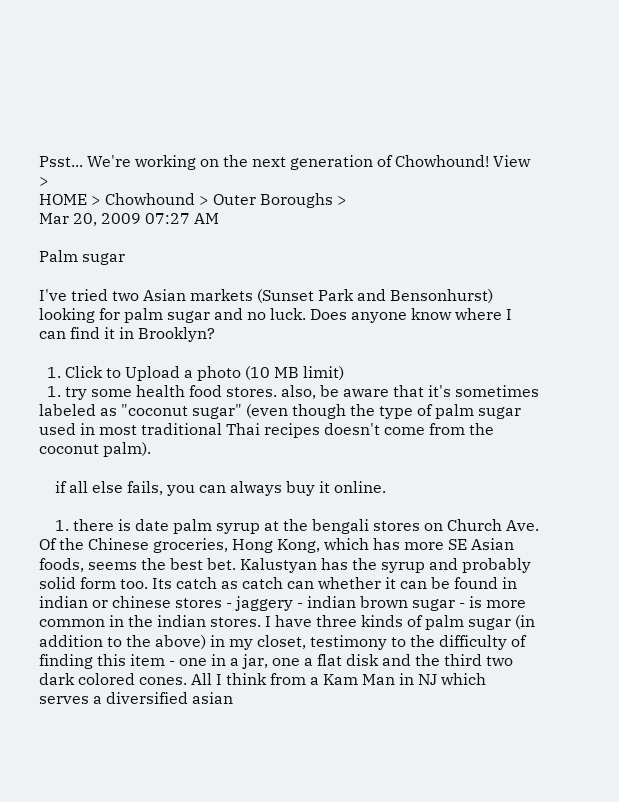Psst... We're working on the next generation of Chowhound! View >
HOME > Chowhound > Outer Boroughs >
Mar 20, 2009 07:27 AM

Palm sugar

I've tried two Asian markets (Sunset Park and Bensonhurst) looking for palm sugar and no luck. Does anyone know where I can find it in Brooklyn?

  1. Click to Upload a photo (10 MB limit)
  1. try some health food stores. also, be aware that it's sometimes labeled as "coconut sugar" (even though the type of palm sugar used in most traditional Thai recipes doesn't come from the coconut palm).

    if all else fails, you can always buy it online.

    1. there is date palm syrup at the bengali stores on Church Ave. Of the Chinese groceries, Hong Kong, which has more SE Asian foods, seems the best bet. Kalustyan has the syrup and probably solid form too. Its catch as catch can whether it can be found in indian or chinese stores - jaggery - indian brown sugar - is more common in the indian stores. I have three kinds of palm sugar (in addition to the above) in my closet, testimony to the difficulty of finding this item - one in a jar, one a flat disk and the third two dark colored cones. All I think from a Kam Man in NJ which serves a diversified asian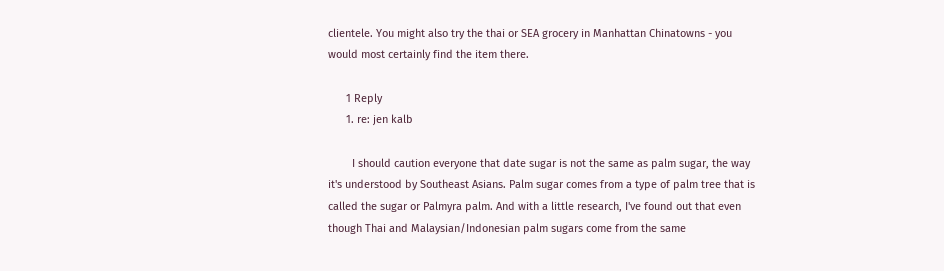clientele. You might also try the thai or SEA grocery in Manhattan Chinatowns - you would most certainly find the item there.

      1 Reply
      1. re: jen kalb

        I should caution everyone that date sugar is not the same as palm sugar, the way it's understood by Southeast Asians. Palm sugar comes from a type of palm tree that is called the sugar or Palmyra palm. And with a little research, I've found out that even though Thai and Malaysian/Indonesian palm sugars come from the same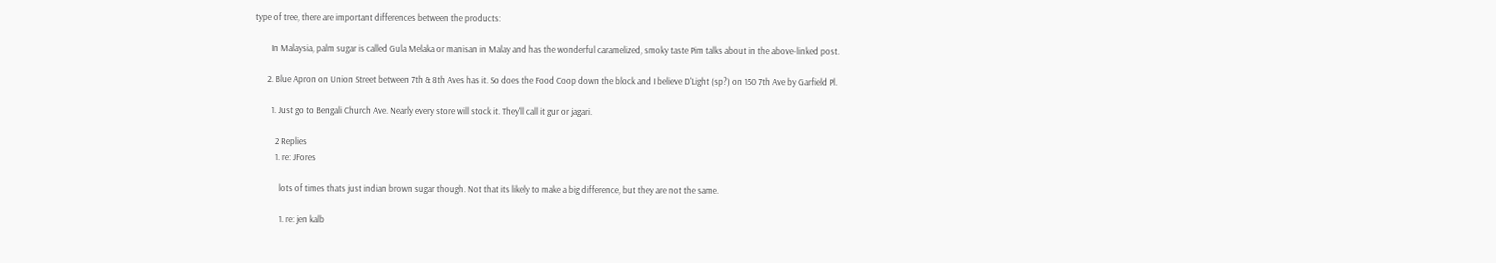type of tree, there are important differences between the products:

        In Malaysia, palm sugar is called Gula Melaka or manisan in Malay and has the wonderful caramelized, smoky taste Pim talks about in the above-linked post.

      2. Blue Apron on Union Street between 7th & 8th Aves has it. So does the Food Coop down the block and I believe D'Light (sp?) on 150 7th Ave by Garfield Pl.

        1. Just go to Bengali Church Ave. Nearly every store will stock it. They'll call it gur or jagari.

          2 Replies
          1. re: JFores

            lots of times thats just indian brown sugar though. Not that its likely to make a big difference, but they are not the same.

            1. re: jen kalb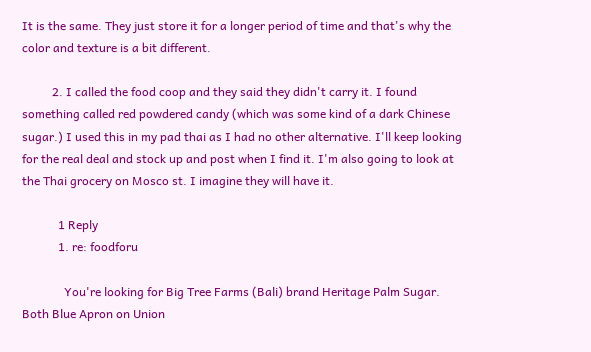It is the same. They just store it for a longer period of time and that's why the color and texture is a bit different.

          2. I called the food coop and they said they didn't carry it. I found something called red powdered candy (which was some kind of a dark Chinese sugar.) I used this in my pad thai as I had no other alternative. I'll keep looking for the real deal and stock up and post when I find it. I'm also going to look at the Thai grocery on Mosco st. I imagine they will have it.

            1 Reply
            1. re: foodforu

              You're looking for Big Tree Farms (Bali) brand Heritage Palm Sugar. Both Blue Apron on Union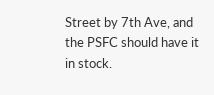Street by 7th Ave, and the PSFC should have it in stock.